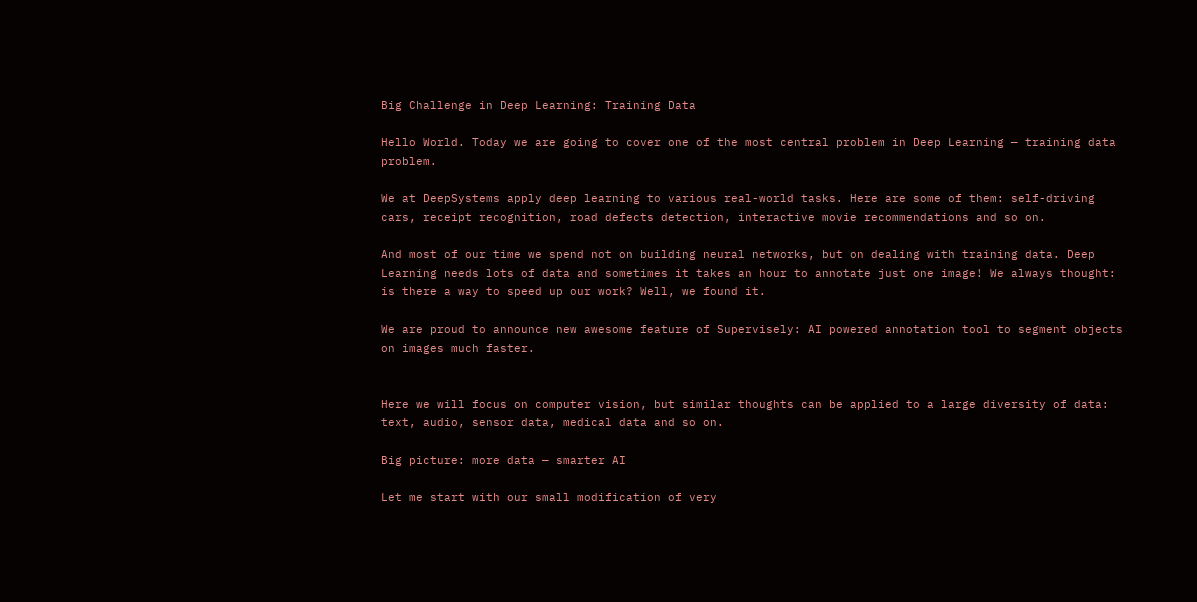Big Challenge in Deep Learning: Training Data

Hello World. Today we are going to cover one of the most central problem in Deep Learning — training data problem.

We at DeepSystems apply deep learning to various real-world tasks. Here are some of them: self-driving cars, receipt recognition, road defects detection, interactive movie recommendations and so on.

And most of our time we spend not on building neural networks, but on dealing with training data. Deep Learning needs lots of data and sometimes it takes an hour to annotate just one image! We always thought: is there a way to speed up our work? Well, we found it.

We are proud to announce new awesome feature of Supervisely: AI powered annotation tool to segment objects on images much faster.


Here we will focus on computer vision, but similar thoughts can be applied to a large diversity of data: text, audio, sensor data, medical data and so on.

Big picture: more data — smarter AI

Let me start with our small modification of very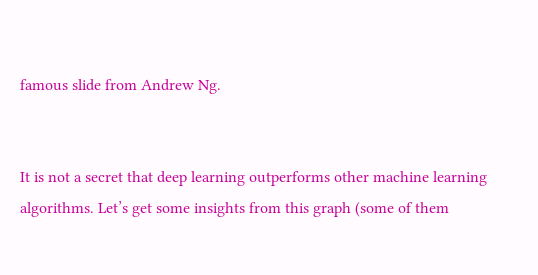famous slide from Andrew Ng.


It is not a secret that deep learning outperforms other machine learning algorithms. Let’s get some insights from this graph (some of them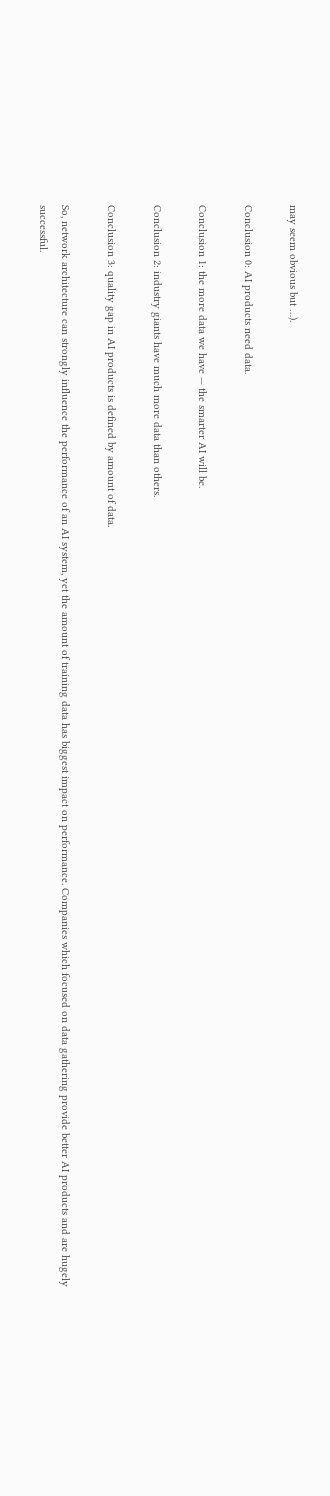may seem obvious but …).

Conclusion 0: AI products need data.

Conclusion 1: the more data we have — the smarter AI will be.

Conclusion 2: industry giants have much more data than others.

Conclusion 3: quality gap in AI products is defined by amount of data.

So, network architecture can strongly influence the performance of an AI system, yet the amount of training data has biggest impact on performance. Companies which focused on data gathering provide better AI products and are hugely successful.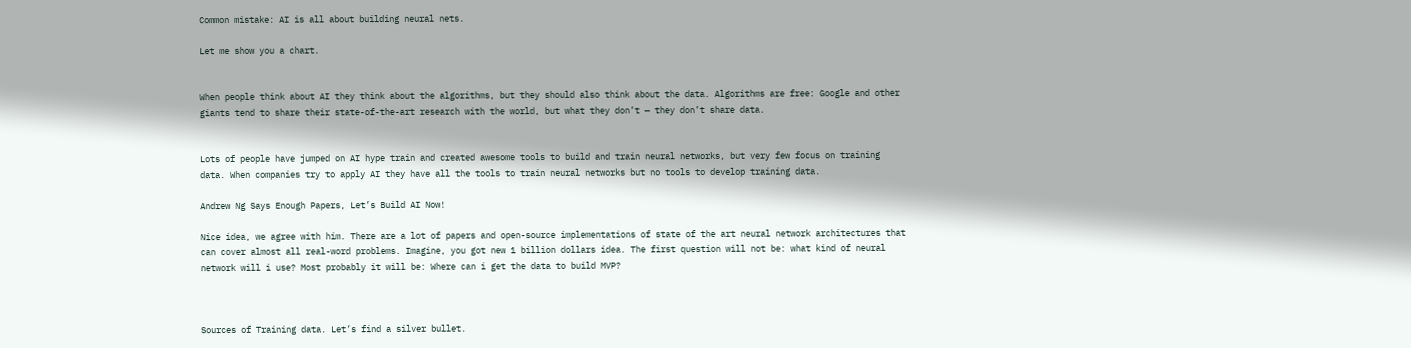Common mistake: AI is all about building neural nets.

Let me show you a chart.


When people think about AI they think about the algorithms, but they should also think about the data. Algorithms are free: Google and other giants tend to share their state-of-the-art research with the world, but what they don’t — they don’t share data.


Lots of people have jumped on AI hype train and created awesome tools to build and train neural networks, but very few focus on training data. When companies try to apply AI they have all the tools to train neural networks but no tools to develop training data.

Andrew Ng Says Enough Papers, Let’s Build AI Now!

Nice idea, we agree with him. There are a lot of papers and open-source implementations of state of the art neural network architectures that can cover almost all real-word problems. Imagine, you got new 1 billion dollars idea. The first question will not be: what kind of neural network will i use? Most probably it will be: Where can i get the data to build MVP?



Sources of Training data. Let’s find a silver bullet.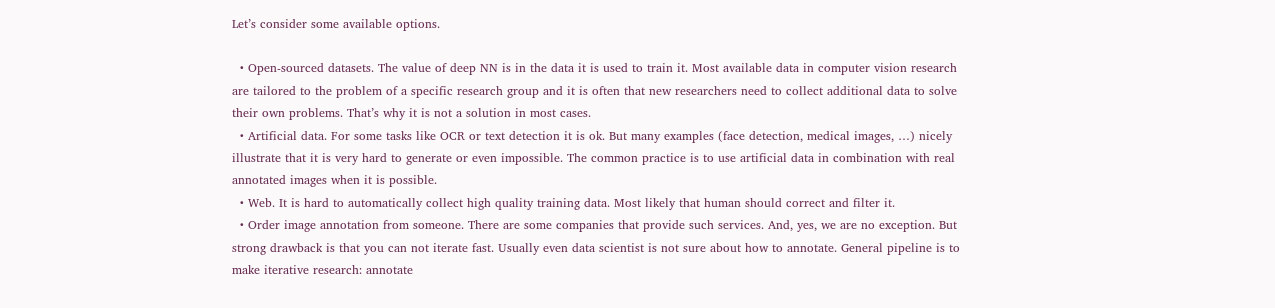Let’s consider some available options.

  • Open-sourced datasets. The value of deep NN is in the data it is used to train it. Most available data in computer vision research are tailored to the problem of a specific research group and it is often that new researchers need to collect additional data to solve their own problems. That’s why it is not a solution in most cases.
  • Artificial data. For some tasks like OCR or text detection it is ok. But many examples (face detection, medical images, …) nicely illustrate that it is very hard to generate or even impossible. The common practice is to use artificial data in combination with real annotated images when it is possible.
  • Web. It is hard to automatically collect high quality training data. Most likely that human should correct and filter it.
  • Order image annotation from someone. There are some companies that provide such services. And, yes, we are no exception. But strong drawback is that you can not iterate fast. Usually even data scientist is not sure about how to annotate. General pipeline is to make iterative research: annotate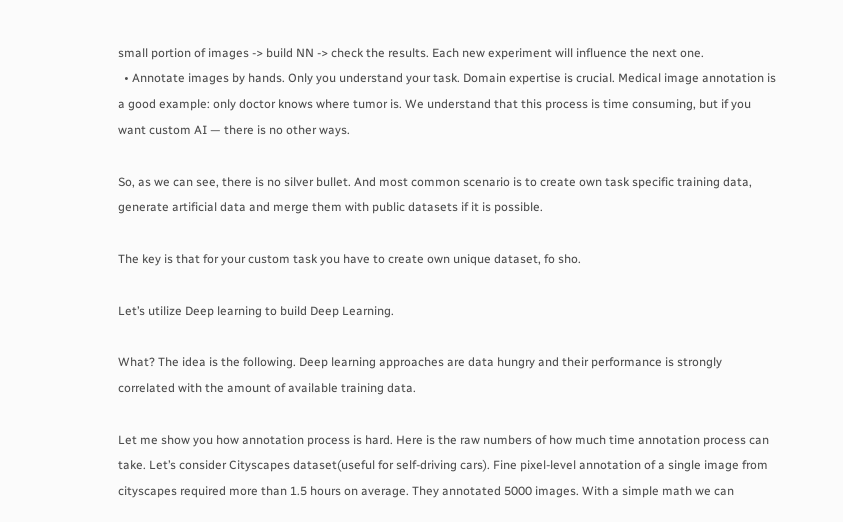small portion of images -> build NN -> check the results. Each new experiment will influence the next one.
  • Annotate images by hands. Only you understand your task. Domain expertise is crucial. Medical image annotation is a good example: only doctor knows where tumor is. We understand that this process is time consuming, but if you want custom AI — there is no other ways.

So, as we can see, there is no silver bullet. And most common scenario is to create own task specific training data, generate artificial data and merge them with public datasets if it is possible.

The key is that for your custom task you have to create own unique dataset, fo sho.

Let’s utilize Deep learning to build Deep Learning.

What? The idea is the following. Deep learning approaches are data hungry and their performance is strongly correlated with the amount of available training data.

Let me show you how annotation process is hard. Here is the raw numbers of how much time annotation process can take. Let’s consider Cityscapes dataset(useful for self-driving cars). Fine pixel-level annotation of a single image from cityscapes required more than 1.5 hours on average. They annotated 5000 images. With a simple math we can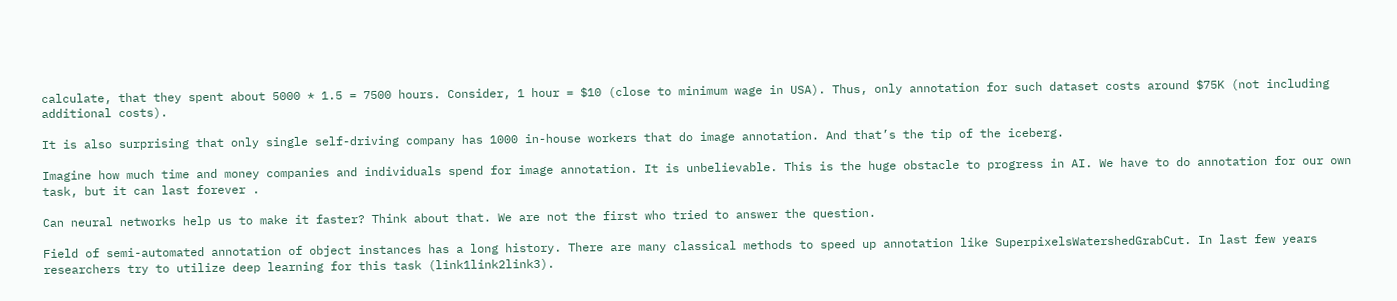calculate, that they spent about 5000 * 1.5 = 7500 hours. Consider, 1 hour = $10 (close to minimum wage in USA). Thus, only annotation for such dataset costs around $75K (not including additional costs).

It is also surprising that only single self-driving company has 1000 in-house workers that do image annotation. And that’s the tip of the iceberg.

Imagine how much time and money companies and individuals spend for image annotation. It is unbelievable. This is the huge obstacle to progress in AI. We have to do annotation for our own task, but it can last forever .

Can neural networks help us to make it faster? Think about that. We are not the first who tried to answer the question.

Field of semi-automated annotation of object instances has a long history. There are many classical methods to speed up annotation like SuperpixelsWatershedGrabCut. In last few years researchers try to utilize deep learning for this task (link1link2link3).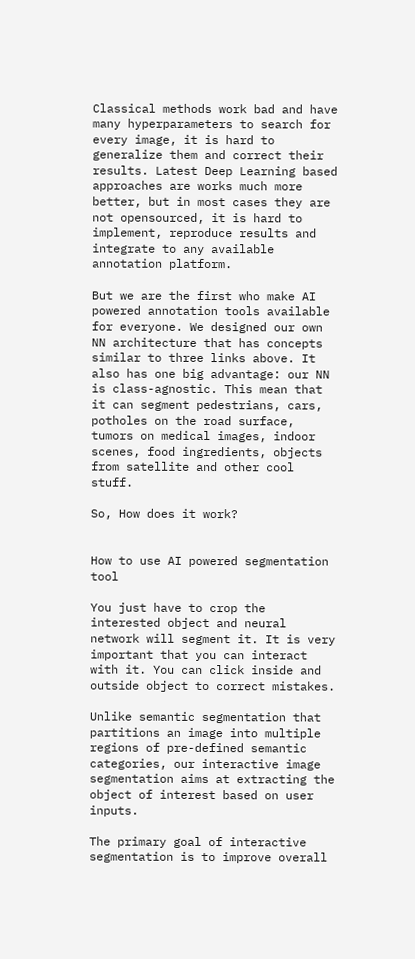Classical methods work bad and have many hyperparameters to search for every image, it is hard to generalize them and correct their results. Latest Deep Learning based approaches are works much more better, but in most cases they are not opensourced, it is hard to implement, reproduce results and integrate to any available annotation platform.

But we are the first who make AI powered annotation tools available for everyone. We designed our own NN architecture that has concepts similar to three links above. It also has one big advantage: our NN is class-agnostic. This mean that it can segment pedestrians, cars, potholes on the road surface, tumors on medical images, indoor scenes, food ingredients, objects from satellite and other cool stuff.

So, How does it work?


How to use AI powered segmentation tool

You just have to crop the interested object and neural network will segment it. It is very important that you can interact with it. You can click inside and outside object to correct mistakes.

Unlike semantic segmentation that partitions an image into multiple regions of pre-defined semantic categories, our interactive image segmentation aims at extracting the object of interest based on user inputs.

The primary goal of interactive segmentation is to improve overall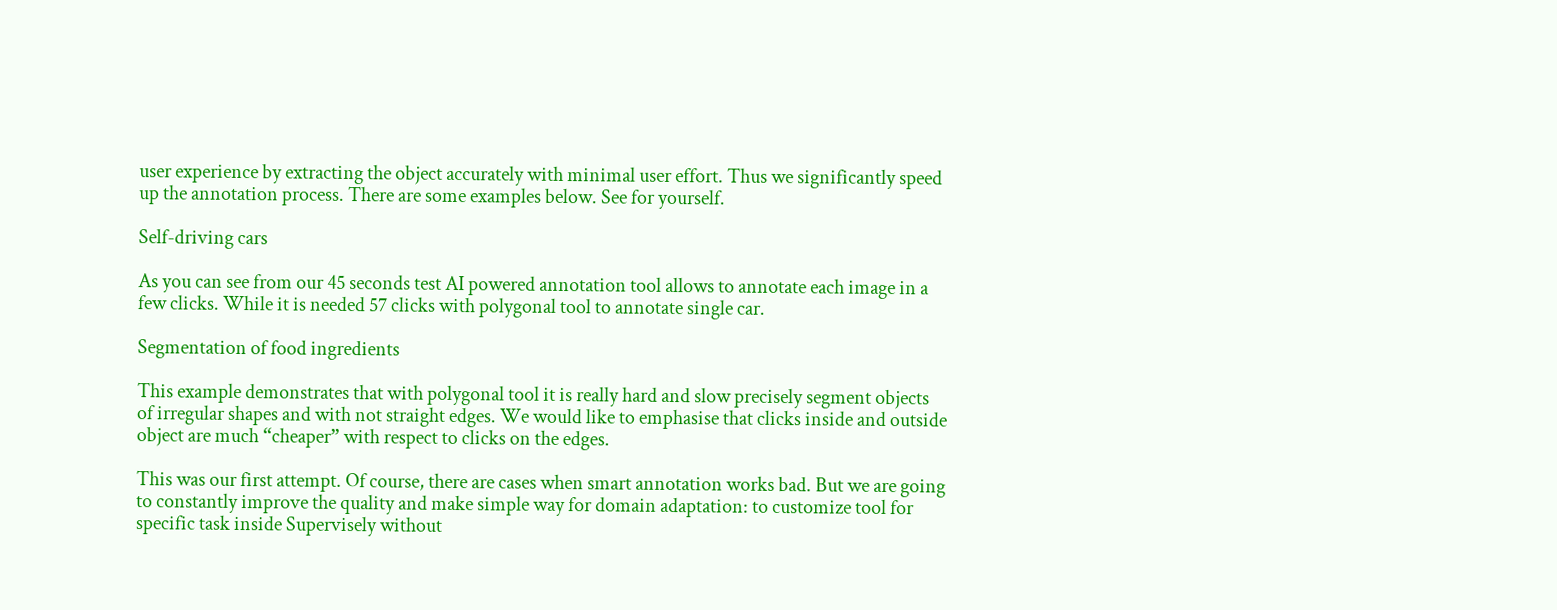user experience by extracting the object accurately with minimal user effort. Thus we significantly speed up the annotation process. There are some examples below. See for yourself.

Self-driving cars

As you can see from our 45 seconds test AI powered annotation tool allows to annotate each image in a few clicks. While it is needed 57 clicks with polygonal tool to annotate single car.

Segmentation of food ingredients

This example demonstrates that with polygonal tool it is really hard and slow precisely segment objects of irregular shapes and with not straight edges. We would like to emphasise that clicks inside and outside object are much “cheaper” with respect to clicks on the edges.

This was our first attempt. Of course, there are cases when smart annotation works bad. But we are going to constantly improve the quality and make simple way for domain adaptation: to customize tool for specific task inside Supervisely without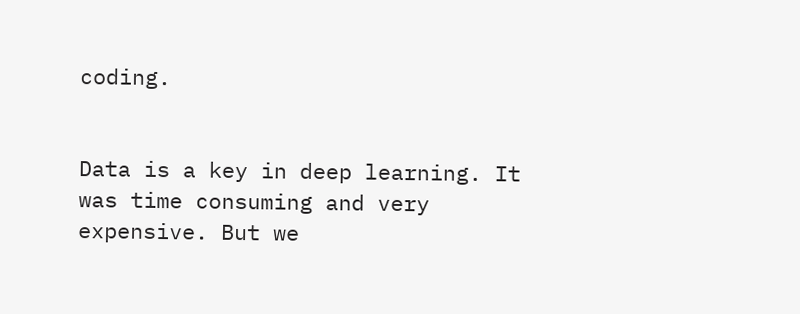coding.


Data is a key in deep learning. It was time consuming and very expensive. But we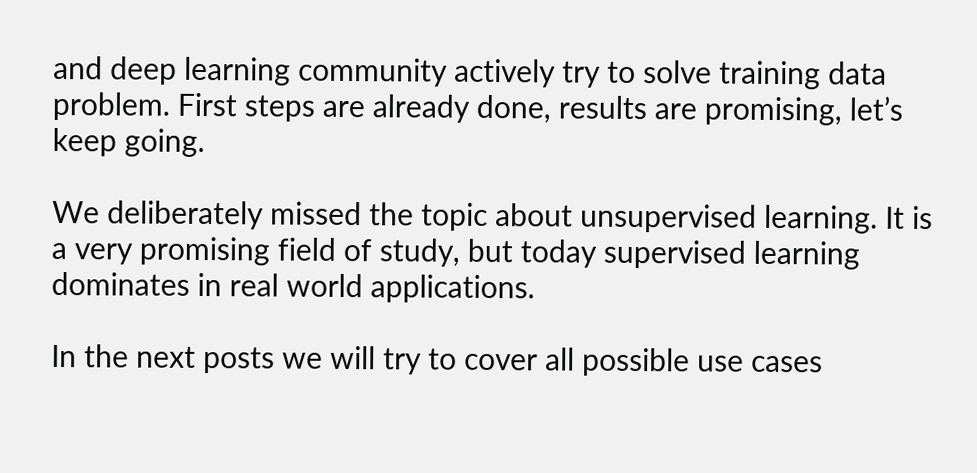and deep learning community actively try to solve training data problem. First steps are already done, results are promising, let’s keep going.

We deliberately missed the topic about unsupervised learning. It is a very promising field of study, but today supervised learning dominates in real world applications.

In the next posts we will try to cover all possible use cases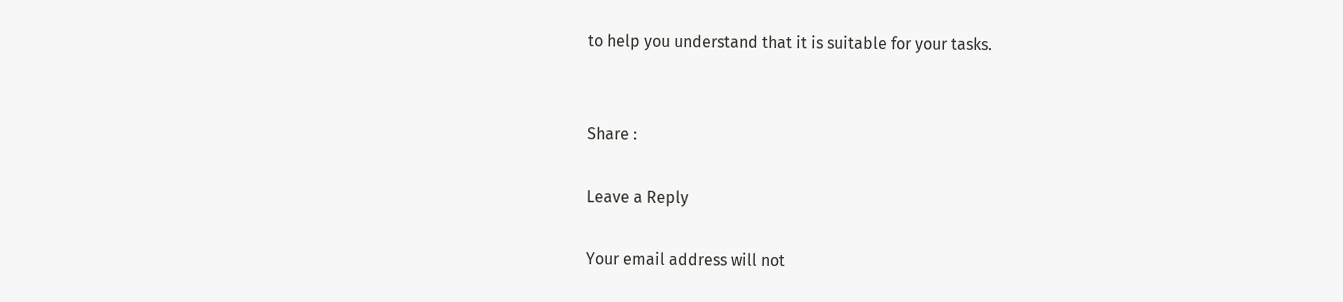to help you understand that it is suitable for your tasks.


Share :

Leave a Reply

Your email address will not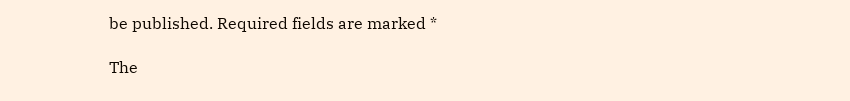be published. Required fields are marked *

The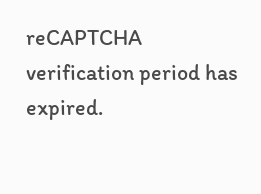reCAPTCHA verification period has expired.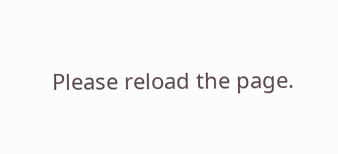Please reload the page.